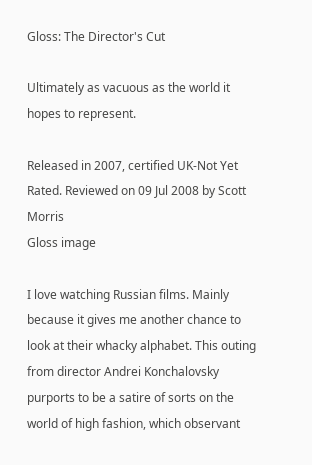Gloss: The Director's Cut

Ultimately as vacuous as the world it hopes to represent.

Released in 2007, certified UK-Not Yet Rated. Reviewed on 09 Jul 2008 by Scott Morris
Gloss image

I love watching Russian films. Mainly because it gives me another chance to look at their whacky alphabet. This outing from director Andrei Konchalovsky purports to be a satire of sorts on the world of high fashion, which observant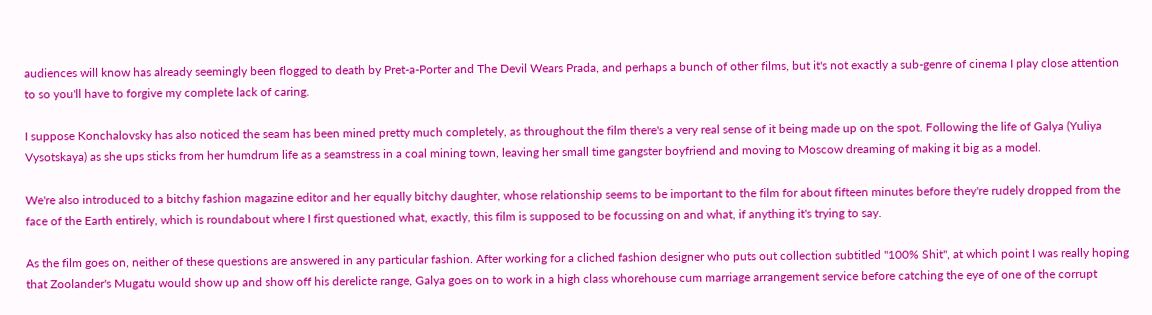audiences will know has already seemingly been flogged to death by Pret-a-Porter and The Devil Wears Prada, and perhaps a bunch of other films, but it's not exactly a sub-genre of cinema I play close attention to so you'll have to forgive my complete lack of caring.

I suppose Konchalovsky has also noticed the seam has been mined pretty much completely, as throughout the film there's a very real sense of it being made up on the spot. Following the life of Galya (Yuliya Vysotskaya) as she ups sticks from her humdrum life as a seamstress in a coal mining town, leaving her small time gangster boyfriend and moving to Moscow dreaming of making it big as a model.

We're also introduced to a bitchy fashion magazine editor and her equally bitchy daughter, whose relationship seems to be important to the film for about fifteen minutes before they're rudely dropped from the face of the Earth entirely, which is roundabout where I first questioned what, exactly, this film is supposed to be focussing on and what, if anything it's trying to say.

As the film goes on, neither of these questions are answered in any particular fashion. After working for a cliched fashion designer who puts out collection subtitled "100% Shit", at which point I was really hoping that Zoolander's Mugatu would show up and show off his derelicte range, Galya goes on to work in a high class whorehouse cum marriage arrangement service before catching the eye of one of the corrupt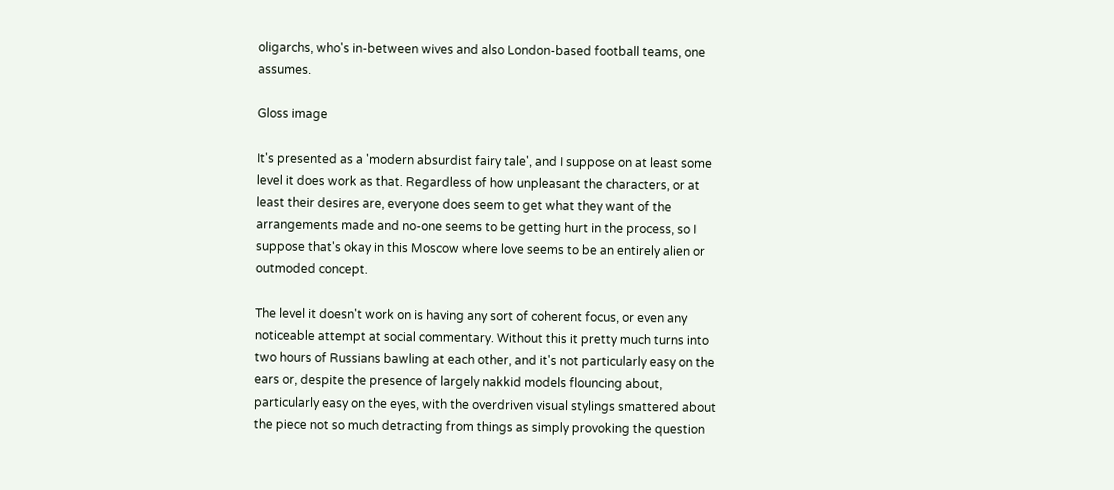oligarchs, who's in-between wives and also London-based football teams, one assumes.

Gloss image

It's presented as a 'modern absurdist fairy tale', and I suppose on at least some level it does work as that. Regardless of how unpleasant the characters, or at least their desires are, everyone does seem to get what they want of the arrangements made and no-one seems to be getting hurt in the process, so I suppose that's okay in this Moscow where love seems to be an entirely alien or outmoded concept.

The level it doesn't work on is having any sort of coherent focus, or even any noticeable attempt at social commentary. Without this it pretty much turns into two hours of Russians bawling at each other, and it's not particularly easy on the ears or, despite the presence of largely nakkid models flouncing about, particularly easy on the eyes, with the overdriven visual stylings smattered about the piece not so much detracting from things as simply provoking the question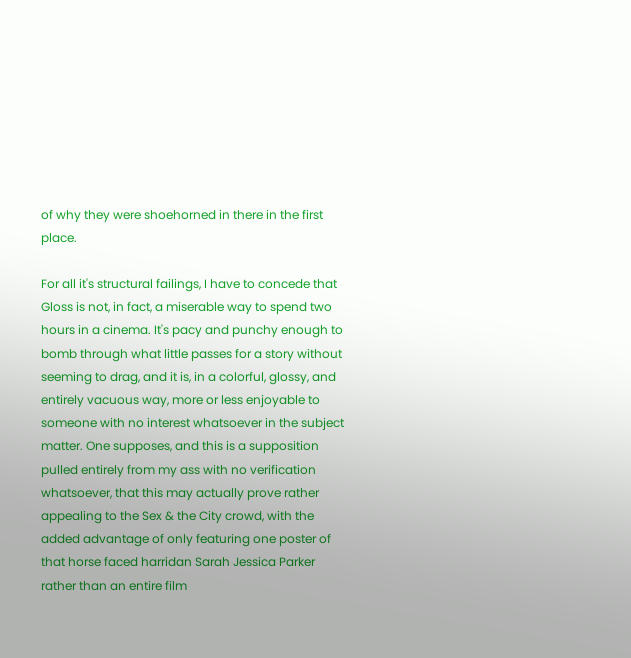of why they were shoehorned in there in the first place.

For all it's structural failings, I have to concede that Gloss is not, in fact, a miserable way to spend two hours in a cinema. It's pacy and punchy enough to bomb through what little passes for a story without seeming to drag, and it is, in a colorful, glossy, and entirely vacuous way, more or less enjoyable to someone with no interest whatsoever in the subject matter. One supposes, and this is a supposition pulled entirely from my ass with no verification whatsoever, that this may actually prove rather appealing to the Sex & the City crowd, with the added advantage of only featuring one poster of that horse faced harridan Sarah Jessica Parker rather than an entire film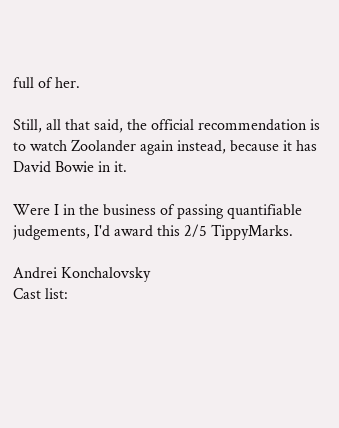full of her.

Still, all that said, the official recommendation is to watch Zoolander again instead, because it has David Bowie in it.

Were I in the business of passing quantifiable judgements, I'd award this 2/5 TippyMarks.

Andrei Konchalovsky
Cast list: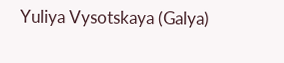Yuliya Vysotskaya (Galya)